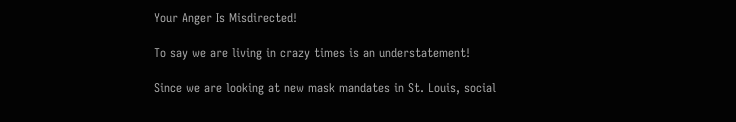Your Anger Is Misdirected!

To say we are living in crazy times is an understatement!

Since we are looking at new mask mandates in St. Louis, social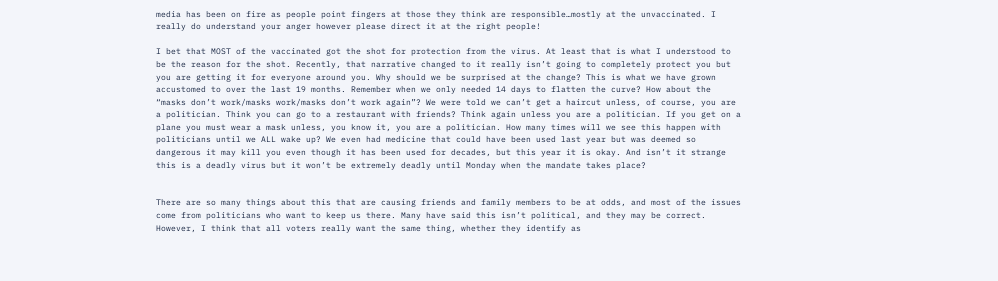media has been on fire as people point fingers at those they think are responsible…mostly at the unvaccinated. I really do understand your anger however please direct it at the right people!

I bet that MOST of the vaccinated got the shot for protection from the virus. At least that is what I understood to be the reason for the shot. Recently, that narrative changed to it really isn’t going to completely protect you but you are getting it for everyone around you. Why should we be surprised at the change? This is what we have grown accustomed to over the last 19 months. Remember when we only needed 14 days to flatten the curve? How about the “masks don’t work/masks work/masks don’t work again”? We were told we can’t get a haircut unless, of course, you are a politician. Think you can go to a restaurant with friends? Think again unless you are a politician. If you get on a plane you must wear a mask unless, you know it, you are a politician. How many times will we see this happen with politicians until we ALL wake up? We even had medicine that could have been used last year but was deemed so dangerous it may kill you even though it has been used for decades, but this year it is okay. And isn’t it strange this is a deadly virus but it won’t be extremely deadly until Monday when the mandate takes place?


There are so many things about this that are causing friends and family members to be at odds, and most of the issues come from politicians who want to keep us there. Many have said this isn’t political, and they may be correct. However, I think that all voters really want the same thing, whether they identify as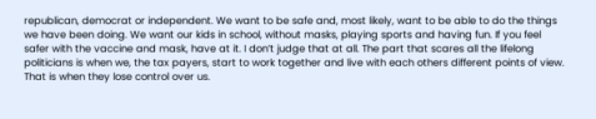republican, democrat or independent. We want to be safe and, most likely, want to be able to do the things we have been doing. We want our kids in school, without masks, playing sports and having fun. If you feel safer with the vaccine and mask, have at it. I don’t judge that at all. The part that scares all the lifelong politicians is when we, the tax payers, start to work together and live with each others different points of view. That is when they lose control over us.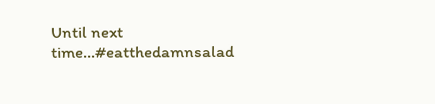Until next time…#eatthedamnsalad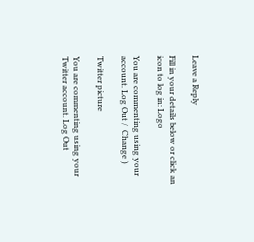Leave a Reply

Fill in your details below or click an icon to log in: Logo

You are commenting using your account. Log Out /  Change )

Twitter picture

You are commenting using your Twitter account. Log Out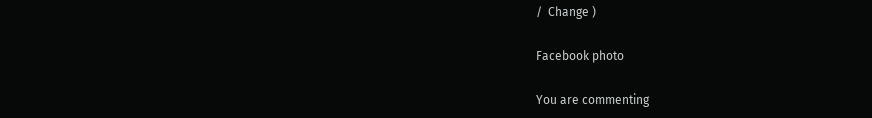/  Change )

Facebook photo

You are commenting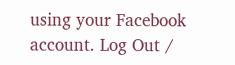using your Facebook account. Log Out /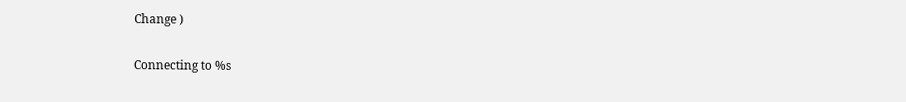Change )

Connecting to %s